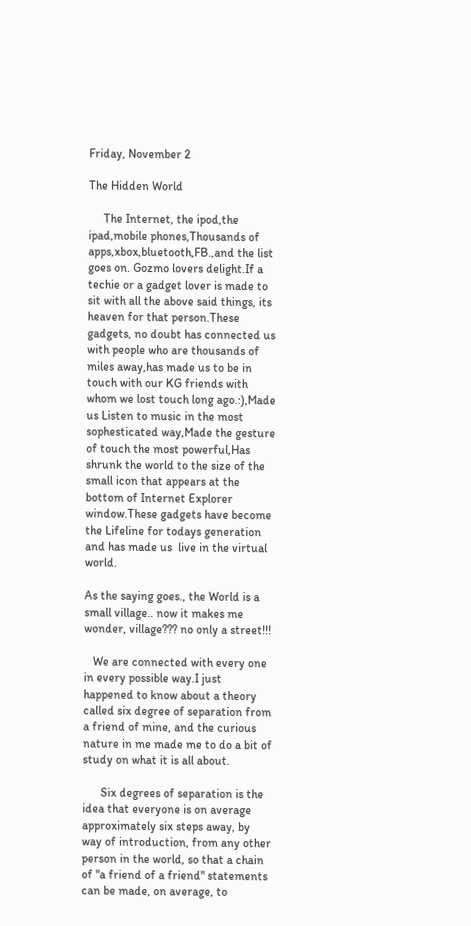Friday, November 2

The Hidden World

     The Internet, the ipod,the ipad,mobile phones,Thousands of apps,xbox,bluetooth,FB.,and the list goes on. Gozmo lovers delight.If a techie or a gadget lover is made to sit with all the above said things, its heaven for that person.These gadgets, no doubt has connected us with people who are thousands of miles away,has made us to be in touch with our KG friends with whom we lost touch long ago.:),Made us Listen to music in the most sophesticated way,Made the gesture of touch the most powerful,Has shrunk the world to the size of the small icon that appears at the bottom of Internet Explorer window.These gadgets have become the Lifeline for todays generation and has made us  live in the virtual world.

As the saying goes., the World is a small village.. now it makes me wonder, village??? no only a street!!!

   We are connected with every one in every possible way.I just happened to know about a theory called six degree of separation from a friend of mine, and the curious nature in me made me to do a bit of study on what it is all about.

      Six degrees of separation is the idea that everyone is on average approximately six steps away, by way of introduction, from any other person in the world, so that a chain of "a friend of a friend" statements can be made, on average, to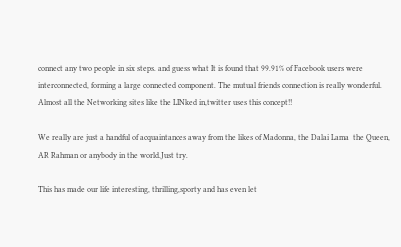connect any two people in six steps. and guess what It is found that 99.91% of Facebook users were interconnected, forming a large connected component. The mutual friends connection is really wonderful.
Almost all the Networking sites like the LINked in,twitter uses this concept!!

We really are just a handful of acquaintances away from the likes of Madonna, the Dalai Lama  the Queen, AR Rahman or anybody in the world.Just try.

This has made our life interesting, thrilling,sporty and has even let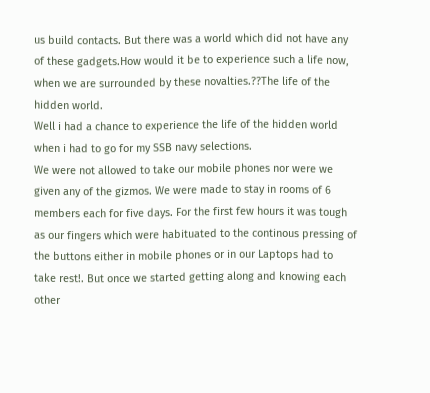us build contacts. But there was a world which did not have any of these gadgets.How would it be to experience such a life now, when we are surrounded by these novalties.??The life of the hidden world.
Well i had a chance to experience the life of the hidden world when i had to go for my SSB navy selections.
We were not allowed to take our mobile phones nor were we given any of the gizmos. We were made to stay in rooms of 6 members each for five days. For the first few hours it was tough as our fingers which were habituated to the continous pressing of the buttons either in mobile phones or in our Laptops had to take rest!. But once we started getting along and knowing each other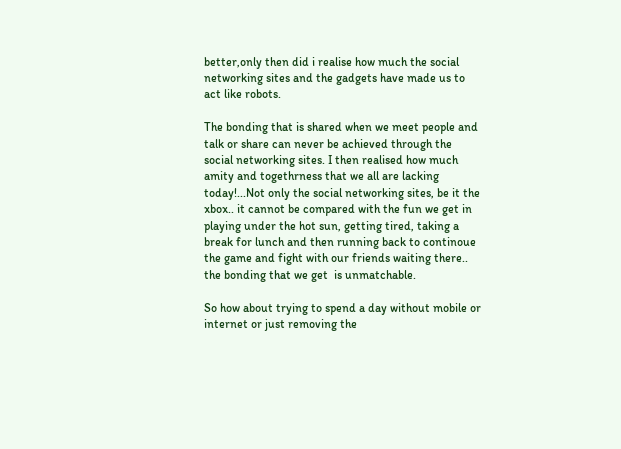better,only then did i realise how much the social networking sites and the gadgets have made us to act like robots.

The bonding that is shared when we meet people and talk or share can never be achieved through the social networking sites. I then realised how much amity and togethrness that we all are lacking today!...Not only the social networking sites, be it the xbox.. it cannot be compared with the fun we get in playing under the hot sun, getting tired, taking a break for lunch and then running back to continoue the game and fight with our friends waiting there.. the bonding that we get  is unmatchable.

So how about trying to spend a day without mobile or internet or just removing the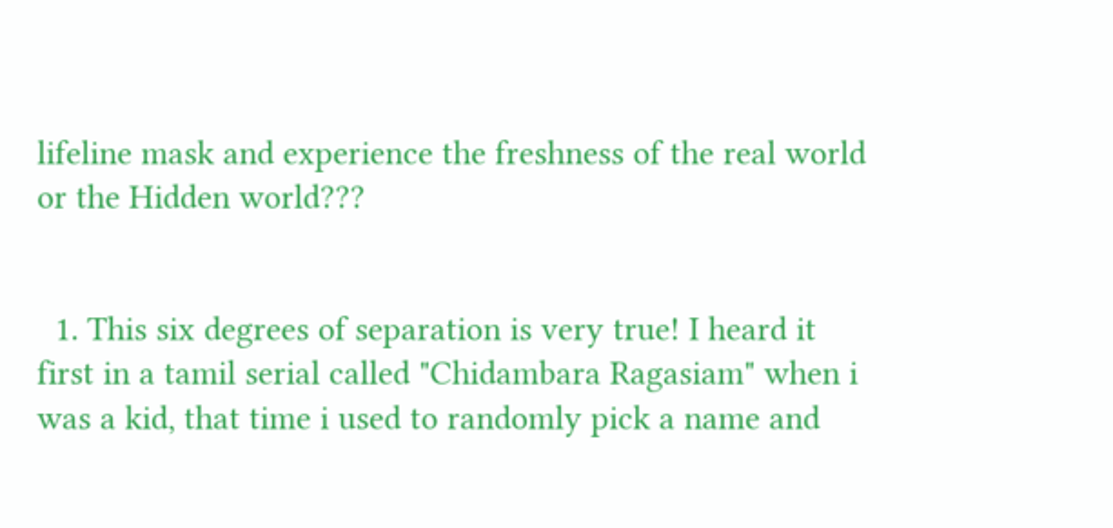lifeline mask and experience the freshness of the real world or the Hidden world???


  1. This six degrees of separation is very true! I heard it first in a tamil serial called "Chidambara Ragasiam" when i was a kid, that time i used to randomly pick a name and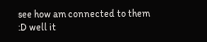see how am connected to them :D well it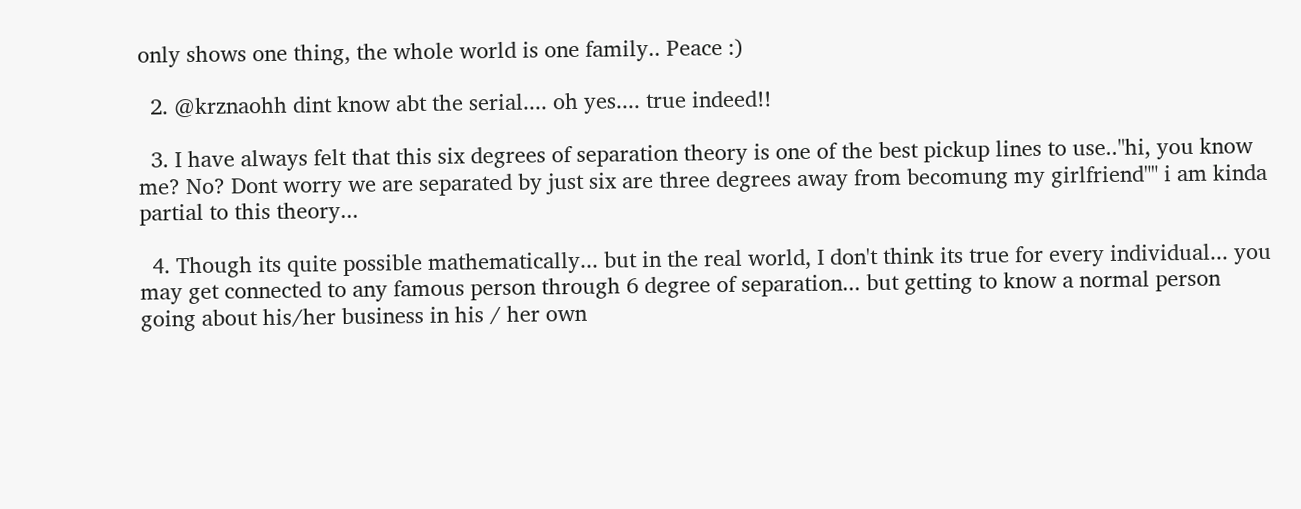only shows one thing, the whole world is one family.. Peace :)

  2. @krznaohh dint know abt the serial.... oh yes.... true indeed!!

  3. I have always felt that this six degrees of separation theory is one of the best pickup lines to use.."hi, you know me? No? Dont worry we are separated by just six are three degrees away from becomung my girlfriend"" i am kinda partial to this theory...

  4. Though its quite possible mathematically... but in the real world, I don't think its true for every individual... you may get connected to any famous person through 6 degree of separation... but getting to know a normal person going about his/her business in his / her own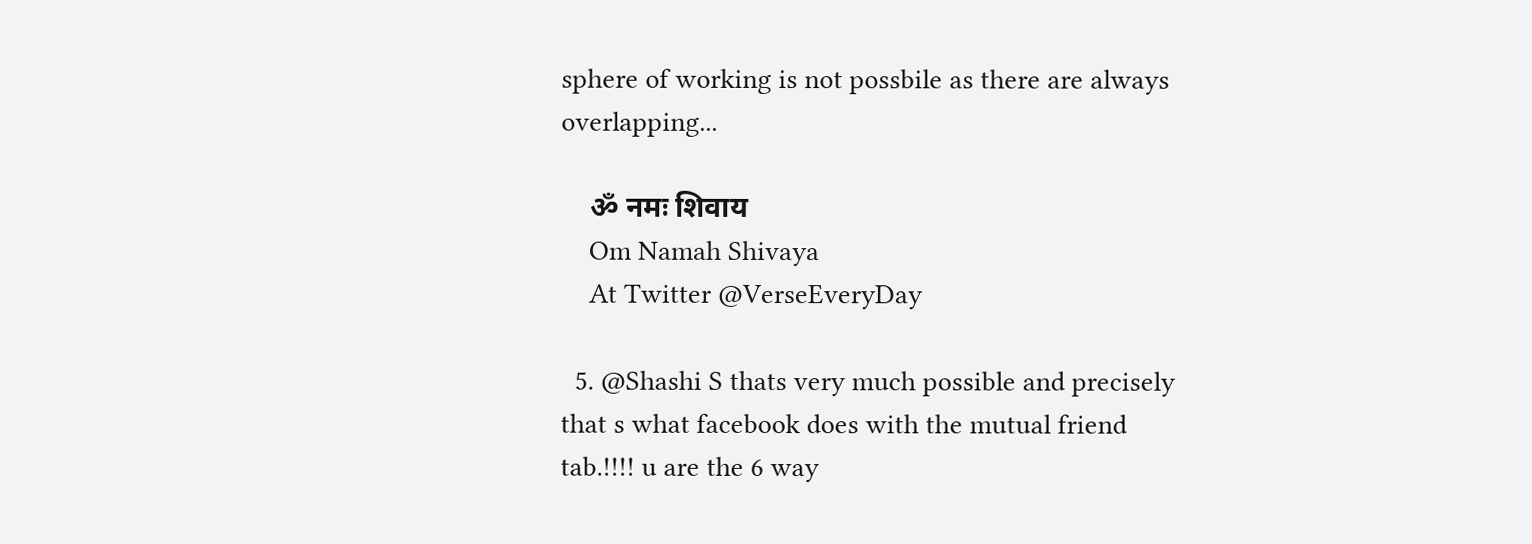sphere of working is not possbile as there are always overlapping...

    ॐ नमः शिवाय
    Om Namah Shivaya
    At Twitter @VerseEveryDay

  5. @Shashi S thats very much possible and precisely that s what facebook does with the mutual friend tab.!!!! u are the 6 way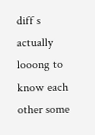diff s actually looong to know each other some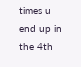times u end up in the 4th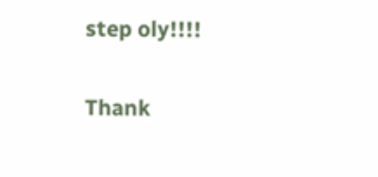step oly!!!!


Thank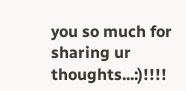you so much for sharing ur thoughts...:)!!!!